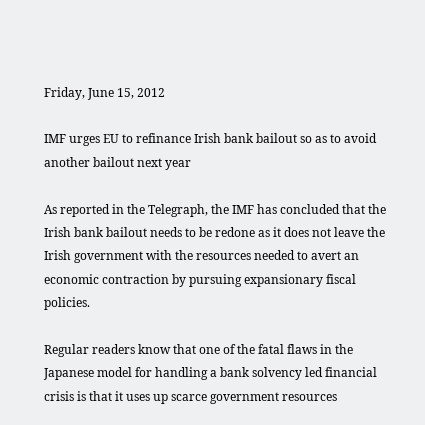Friday, June 15, 2012

IMF urges EU to refinance Irish bank bailout so as to avoid another bailout next year

As reported in the Telegraph, the IMF has concluded that the Irish bank bailout needs to be redone as it does not leave the Irish government with the resources needed to avert an economic contraction by pursuing expansionary fiscal policies.

Regular readers know that one of the fatal flaws in the Japanese model for handling a bank solvency led financial crisis is that it uses up scarce government resources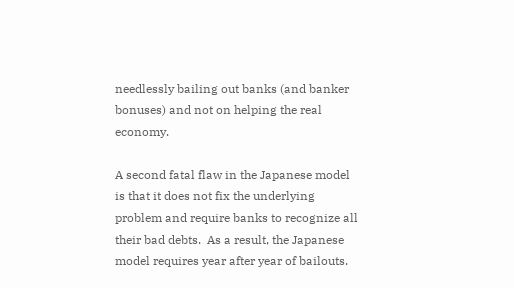needlessly bailing out banks (and banker bonuses) and not on helping the real economy.

A second fatal flaw in the Japanese model is that it does not fix the underlying problem and require banks to recognize all their bad debts.  As a result, the Japanese model requires year after year of bailouts.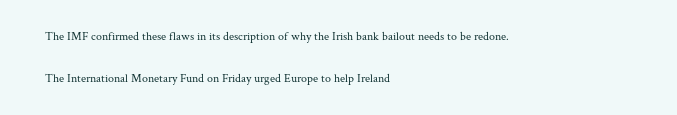The IMF confirmed these flaws in its description of why the Irish bank bailout needs to be redone.

The International Monetary Fund on Friday urged Europe to help Ireland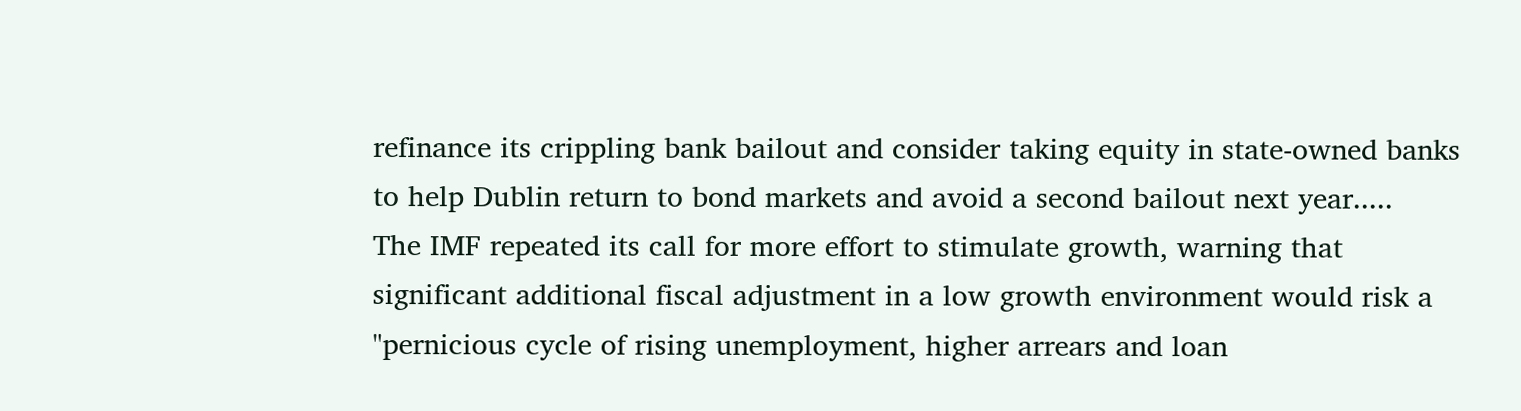refinance its crippling bank bailout and consider taking equity in state-owned banks to help Dublin return to bond markets and avoid a second bailout next year.....
The IMF repeated its call for more effort to stimulate growth, warning that significant additional fiscal adjustment in a low growth environment would risk a "pernicious cycle of rising unemployment, higher arrears and loan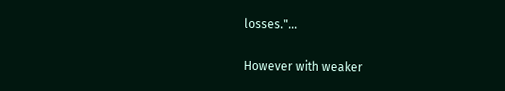losses."...

However with weaker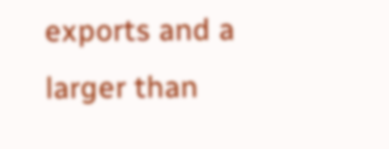exports and a larger than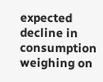expected decline in consumption weighing on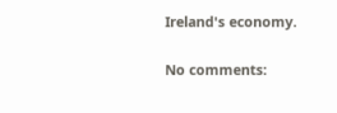Ireland's economy.

No comments: